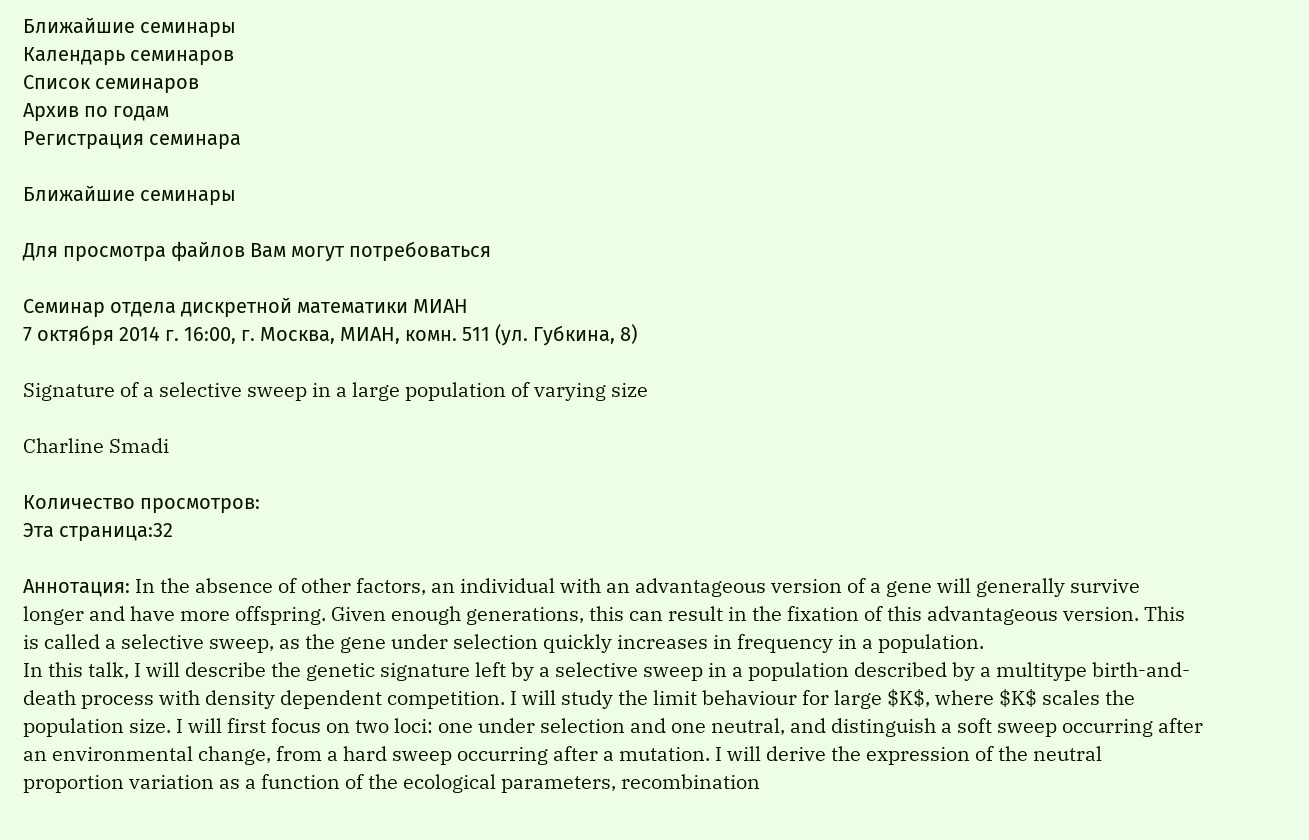Ближайшие семинары
Календарь семинаров
Список семинаров
Архив по годам
Регистрация семинара

Ближайшие семинары

Для просмотра файлов Вам могут потребоваться

Семинар отдела дискретной математики МИАН
7 октября 2014 г. 16:00, г. Москва, МИАН, комн. 511 (ул. Губкина, 8)

Signature of a selective sweep in a large population of varying size

Charline Smadi

Количество просмотров:
Эта страница:32

Аннотация: In the absence of other factors, an individual with an advantageous version of a gene will generally survive longer and have more offspring. Given enough generations, this can result in the fixation of this advantageous version. This is called a selective sweep, as the gene under selection quickly increases in frequency in a population.
In this talk, I will describe the genetic signature left by a selective sweep in a population described by a multitype birth-and-death process with density dependent competition. I will study the limit behaviour for large $K$, where $K$ scales the population size. I will first focus on two loci: one under selection and one neutral, and distinguish a soft sweep occurring after an environmental change, from a hard sweep occurring after a mutation. I will derive the expression of the neutral proportion variation as a function of the ecological parameters, recombination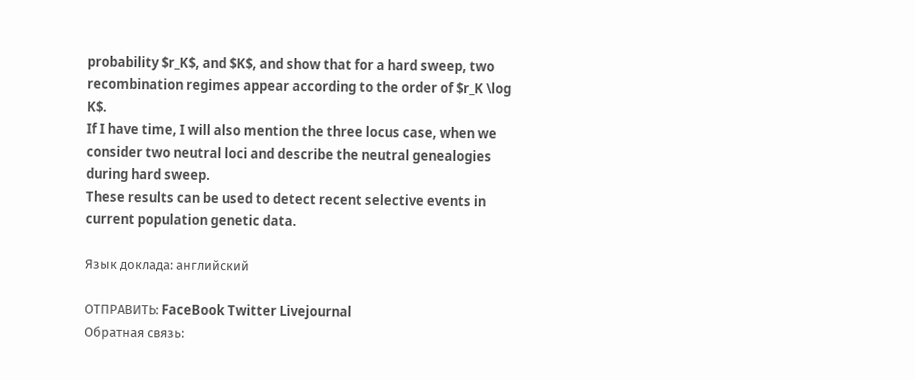probability $r_K$, and $K$, and show that for a hard sweep, two recombination regimes appear according to the order of $r_K \log K$.
If I have time, I will also mention the three locus case, when we consider two neutral loci and describe the neutral genealogies during hard sweep.
These results can be used to detect recent selective events in current population genetic data.

Язык доклада: английский

ОТПРАВИТЬ: FaceBook Twitter Livejournal
Обратная связь: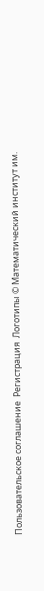Пользовательское соглашение  Регистрация  Логотипы © Математический институт им.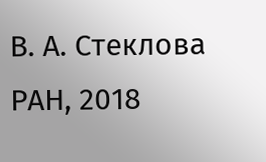В. А. Стеклова РАН, 2018